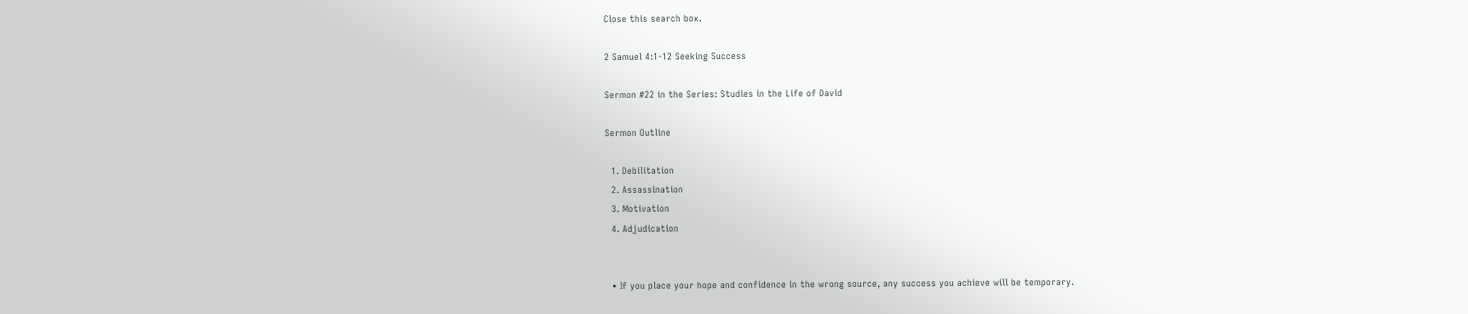Close this search box.

2 Samuel 4:1-12 Seeking Success

Sermon #22 in the Series: Studies in the Life of David

Sermon Outline

  1. Debilitation
  2. Assassination
  3. Motivation
  4. Adjudication


  • If you place your hope and confidence in the wrong source, any success you achieve will be temporary.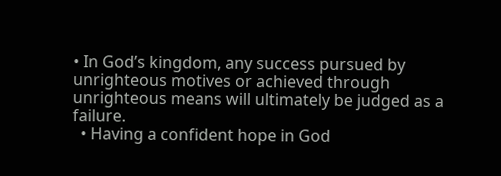• In God’s kingdom, any success pursued by unrighteous motives or achieved through unrighteous means will ultimately be judged as a failure.
  • Having a confident hope in God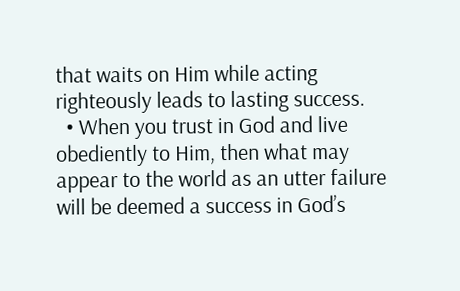that waits on Him while acting righteously leads to lasting success.
  • When you trust in God and live obediently to Him, then what may appear to the world as an utter failure will be deemed a success in God’s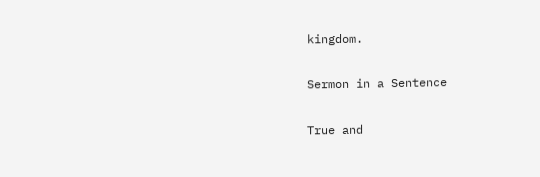kingdom.

Sermon in a Sentence

True and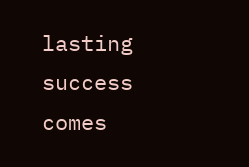lasting success comes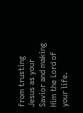from trusting Jesus as your Savior and making Him the Lord of your life.